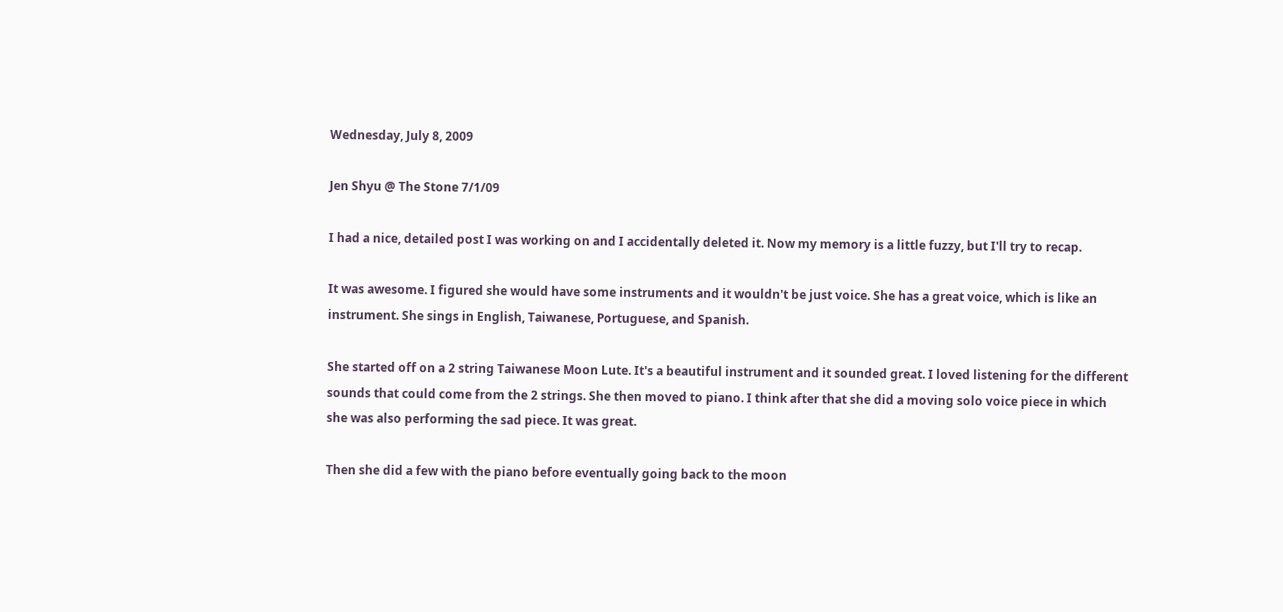Wednesday, July 8, 2009

Jen Shyu @ The Stone 7/1/09

I had a nice, detailed post I was working on and I accidentally deleted it. Now my memory is a little fuzzy, but I'll try to recap.

It was awesome. I figured she would have some instruments and it wouldn't be just voice. She has a great voice, which is like an instrument. She sings in English, Taiwanese, Portuguese, and Spanish.

She started off on a 2 string Taiwanese Moon Lute. It's a beautiful instrument and it sounded great. I loved listening for the different sounds that could come from the 2 strings. She then moved to piano. I think after that she did a moving solo voice piece in which she was also performing the sad piece. It was great.

Then she did a few with the piano before eventually going back to the moon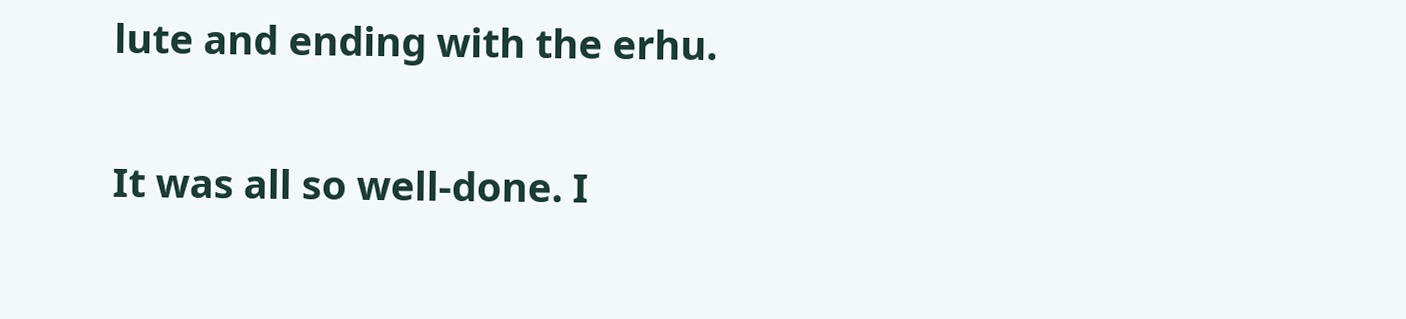lute and ending with the erhu.

It was all so well-done. I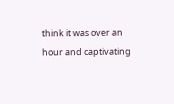think it was over an hour and captivating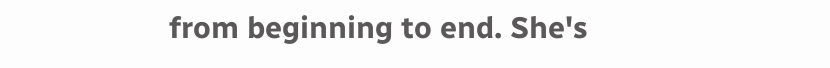from beginning to end. She's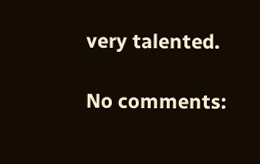very talented.

No comments: